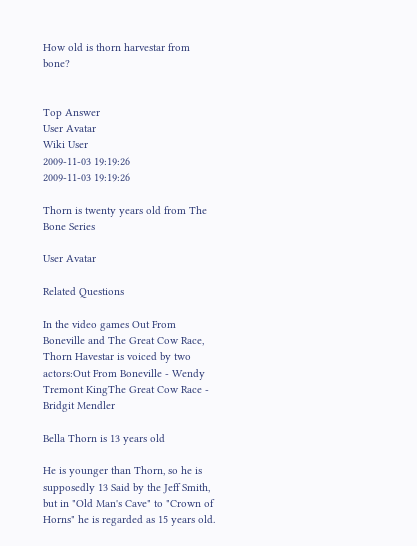How old is thorn harvestar from bone?


Top Answer
User Avatar
Wiki User
2009-11-03 19:19:26
2009-11-03 19:19:26

Thorn is twenty years old from The Bone Series

User Avatar

Related Questions

In the video games Out From Boneville and The Great Cow Race, Thorn Havestar is voiced by two actors:Out From Boneville - Wendy Tremont KingThe Great Cow Race - Bridgit Mendler

Bella Thorn is 13 years old

He is younger than Thorn, so he is supposedly 13 Said by the Jeff Smith, but in "Old Man's Cave" to "Crown of Horns" he is regarded as 15 years old.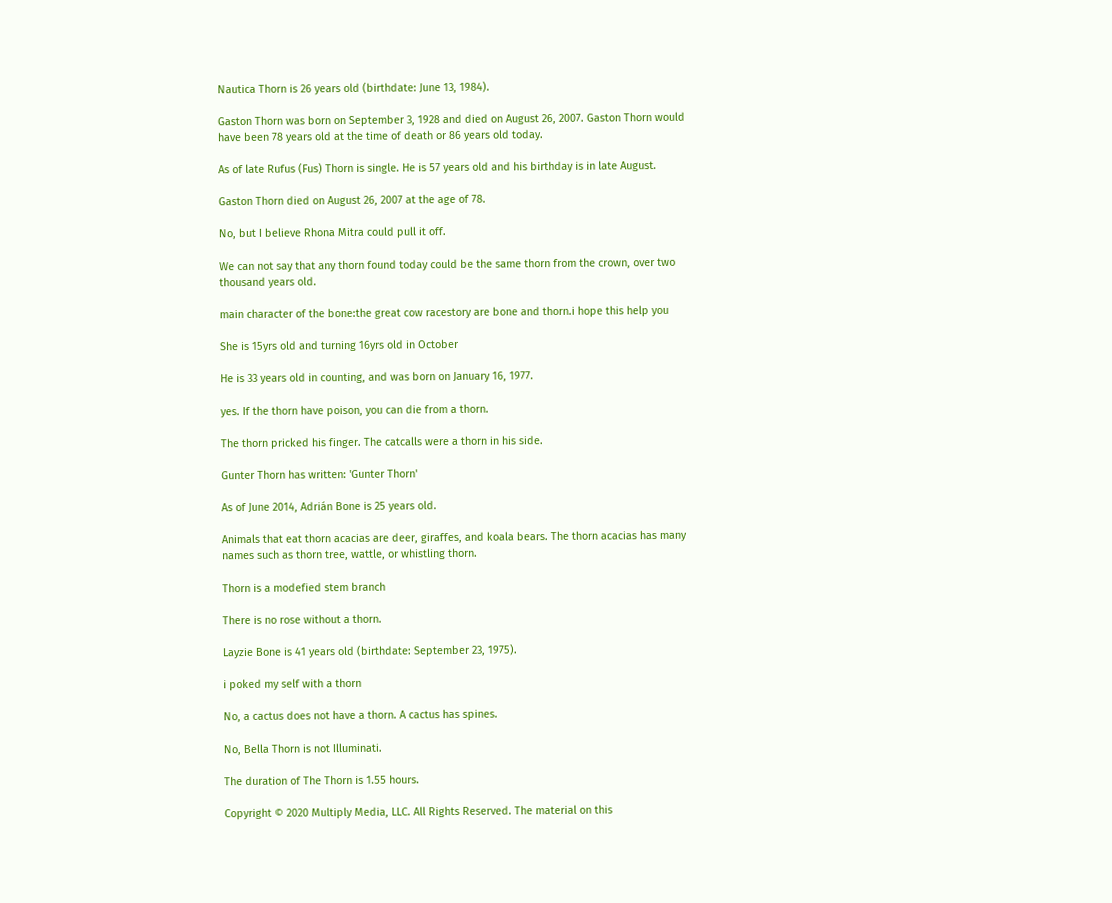Nautica Thorn is 26 years old (birthdate: June 13, 1984).

Gaston Thorn was born on September 3, 1928 and died on August 26, 2007. Gaston Thorn would have been 78 years old at the time of death or 86 years old today.

As of late Rufus (Fus) Thorn is single. He is 57 years old and his birthday is in late August.

Gaston Thorn died on August 26, 2007 at the age of 78.

No, but I believe Rhona Mitra could pull it off.

We can not say that any thorn found today could be the same thorn from the crown, over two thousand years old.

main character of the bone:the great cow racestory are bone and thorn.i hope this help you

She is 15yrs old and turning 16yrs old in October

He is 33 years old in counting, and was born on January 16, 1977.

yes. If the thorn have poison, you can die from a thorn.

The thorn pricked his finger. The catcalls were a thorn in his side.

Gunter Thorn has written: 'Gunter Thorn'

As of June 2014, Adrián Bone is 25 years old.

Animals that eat thorn acacias are deer, giraffes, and koala bears. The thorn acacias has many names such as thorn tree, wattle, or whistling thorn.

Thorn is a modefied stem branch

There is no rose without a thorn.

Layzie Bone is 41 years old (birthdate: September 23, 1975).

i poked my self with a thorn

No, a cactus does not have a thorn. A cactus has spines.

No, Bella Thorn is not Illuminati.

The duration of The Thorn is 1.55 hours.

Copyright © 2020 Multiply Media, LLC. All Rights Reserved. The material on this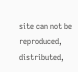site can not be reproduced, distributed,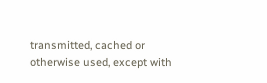transmitted, cached or otherwise used, except with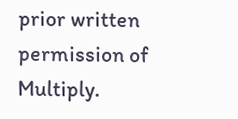prior written permission of Multiply.